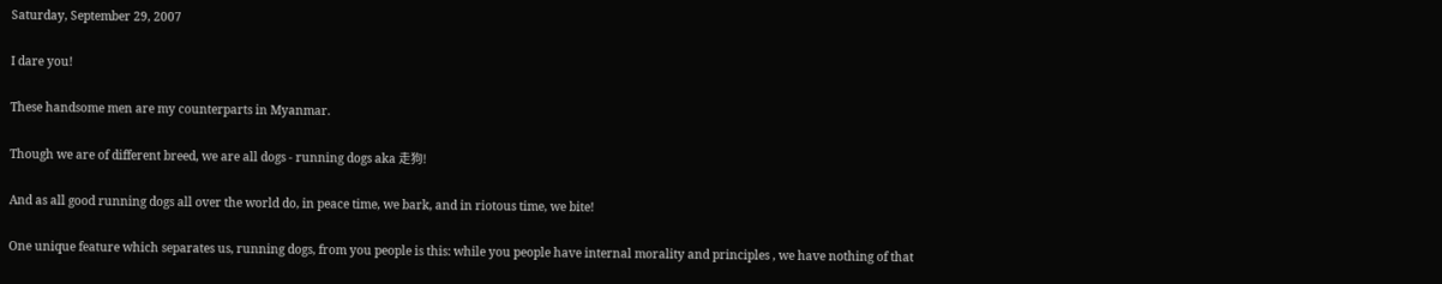Saturday, September 29, 2007

I dare you!

These handsome men are my counterparts in Myanmar.

Though we are of different breed, we are all dogs - running dogs aka 走狗!

And as all good running dogs all over the world do, in peace time, we bark, and in riotous time, we bite!

One unique feature which separates us, running dogs, from you people is this: while you people have internal morality and principles , we have nothing of that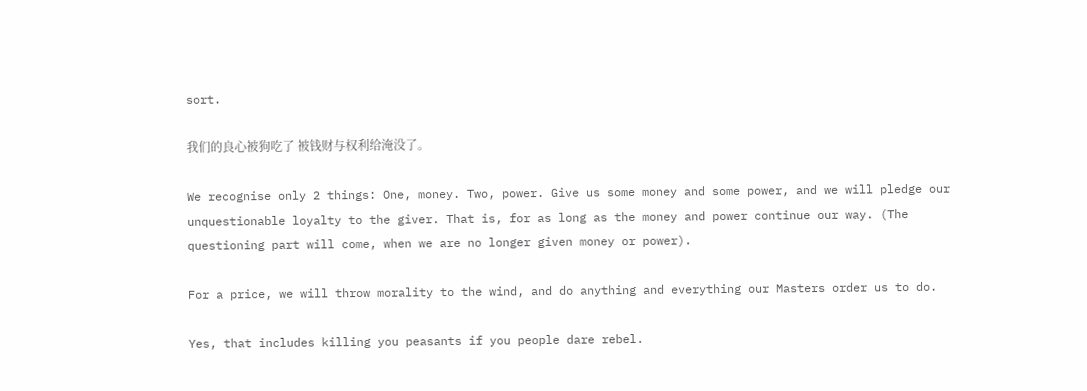sort.

我们的良心被狗吃了 被钱财与权利给淹没了。

We recognise only 2 things: One, money. Two, power. Give us some money and some power, and we will pledge our unquestionable loyalty to the giver. That is, for as long as the money and power continue our way. (The questioning part will come, when we are no longer given money or power).

For a price, we will throw morality to the wind, and do anything and everything our Masters order us to do.

Yes, that includes killing you peasants if you people dare rebel.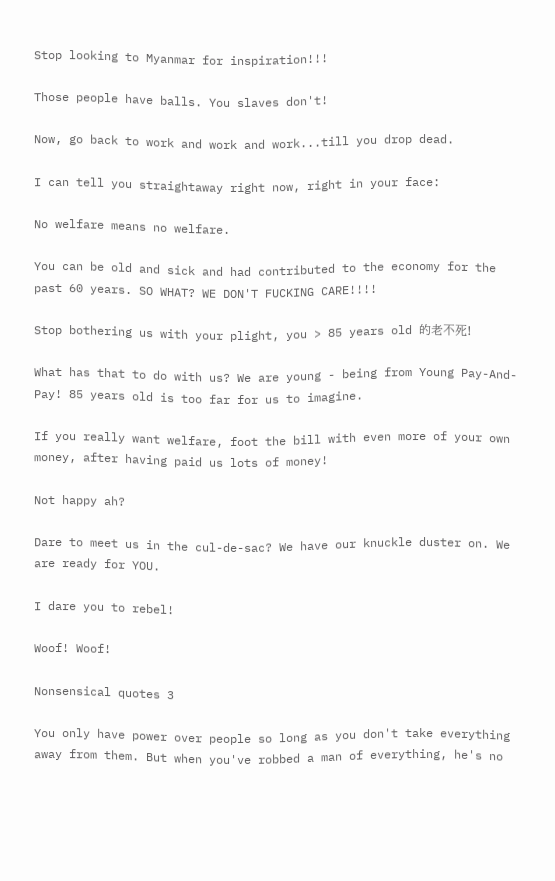Stop looking to Myanmar for inspiration!!!

Those people have balls. You slaves don't!

Now, go back to work and work and work...till you drop dead.

I can tell you straightaway right now, right in your face:

No welfare means no welfare.

You can be old and sick and had contributed to the economy for the past 60 years. SO WHAT? WE DON'T FUCKING CARE!!!!

Stop bothering us with your plight, you > 85 years old 的老不死!

What has that to do with us? We are young - being from Young Pay-And-Pay! 85 years old is too far for us to imagine.

If you really want welfare, foot the bill with even more of your own money, after having paid us lots of money!

Not happy ah?

Dare to meet us in the cul-de-sac? We have our knuckle duster on. We are ready for YOU.

I dare you to rebel!

Woof! Woof!

Nonsensical quotes 3

You only have power over people so long as you don't take everything away from them. But when you've robbed a man of everything, he's no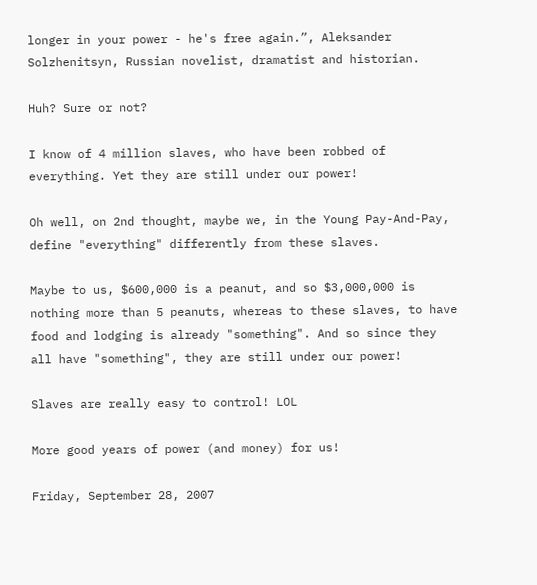longer in your power - he's free again.”, Aleksander Solzhenitsyn, Russian novelist, dramatist and historian.

Huh? Sure or not?

I know of 4 million slaves, who have been robbed of everything. Yet they are still under our power!

Oh well, on 2nd thought, maybe we, in the Young Pay-And-Pay, define "everything" differently from these slaves.

Maybe to us, $600,000 is a peanut, and so $3,000,000 is nothing more than 5 peanuts, whereas to these slaves, to have food and lodging is already "something". And so since they all have "something", they are still under our power!

Slaves are really easy to control! LOL

More good years of power (and money) for us!

Friday, September 28, 2007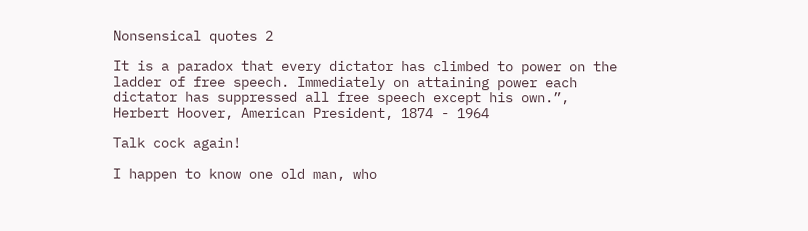Nonsensical quotes 2

It is a paradox that every dictator has climbed to power on the ladder of free speech. Immediately on attaining power each dictator has suppressed all free speech except his own.”, Herbert Hoover, American President, 1874 - 1964

Talk cock again!

I happen to know one old man, who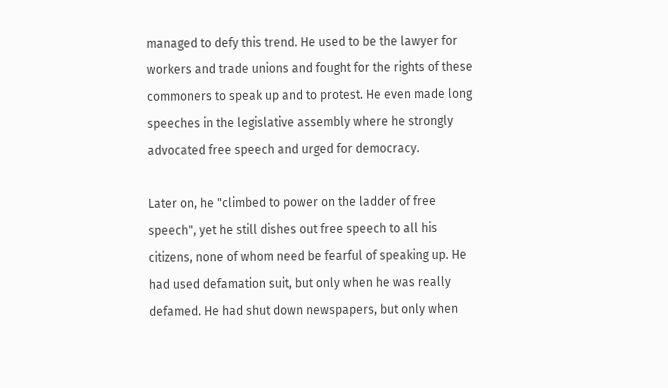managed to defy this trend. He used to be the lawyer for workers and trade unions and fought for the rights of these commoners to speak up and to protest. He even made long speeches in the legislative assembly where he strongly advocated free speech and urged for democracy.

Later on, he "climbed to power on the ladder of free speech", yet he still dishes out free speech to all his citizens, none of whom need be fearful of speaking up. He had used defamation suit, but only when he was really defamed. He had shut down newspapers, but only when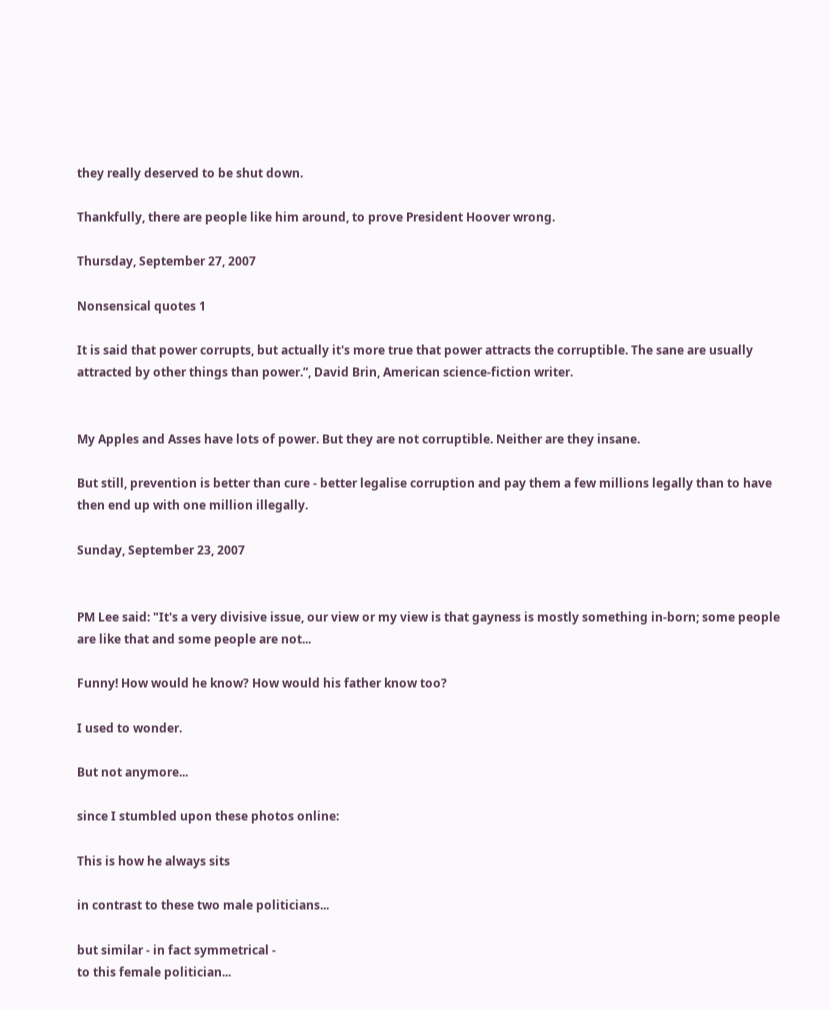they really deserved to be shut down.

Thankfully, there are people like him around, to prove President Hoover wrong.

Thursday, September 27, 2007

Nonsensical quotes 1

It is said that power corrupts, but actually it's more true that power attracts the corruptible. The sane are usually attracted by other things than power.”, David Brin, American science-fiction writer.


My Apples and Asses have lots of power. But they are not corruptible. Neither are they insane.

But still, prevention is better than cure - better legalise corruption and pay them a few millions legally than to have then end up with one million illegally.

Sunday, September 23, 2007


PM Lee said: "It's a very divisive issue, our view or my view is that gayness is mostly something in-born; some people are like that and some people are not...

Funny! How would he know? How would his father know too?

I used to wonder.

But not anymore...

since I stumbled upon these photos online:

This is how he always sits

in contrast to these two male politicians...

but similar - in fact symmetrical -
to this female politician...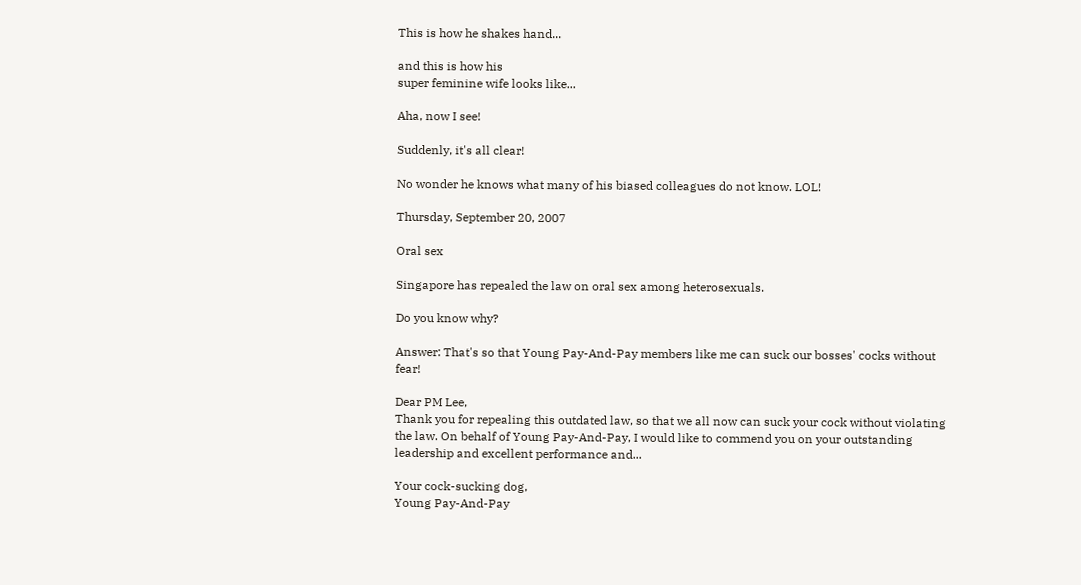This is how he shakes hand...

and this is how his
super feminine wife looks like...

Aha, now I see!

Suddenly, it's all clear!

No wonder he knows what many of his biased colleagues do not know. LOL!

Thursday, September 20, 2007

Oral sex

Singapore has repealed the law on oral sex among heterosexuals.

Do you know why?

Answer: That's so that Young Pay-And-Pay members like me can suck our bosses' cocks without fear!

Dear PM Lee,
Thank you for repealing this outdated law, so that we all now can suck your cock without violating the law. On behalf of Young Pay-And-Pay, I would like to commend you on your outstanding leadership and excellent performance and...

Your cock-sucking dog,
Young Pay-And-Pay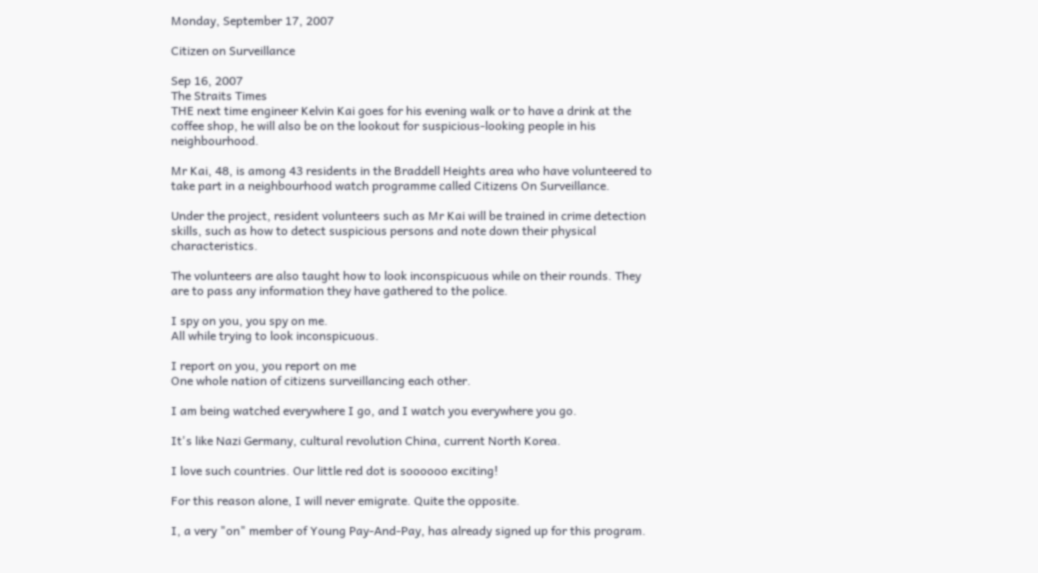Monday, September 17, 2007

Citizen on Surveillance

Sep 16, 2007
The Straits Times
THE next time engineer Kelvin Kai goes for his evening walk or to have a drink at the coffee shop, he will also be on the lookout for suspicious-looking people in his neighbourhood.

Mr Kai, 48, is among 43 residents in the Braddell Heights area who have volunteered to take part in a neighbourhood watch programme called Citizens On Surveillance.

Under the project, resident volunteers such as Mr Kai will be trained in crime detection skills, such as how to detect suspicious persons and note down their physical characteristics.

The volunteers are also taught how to look inconspicuous while on their rounds. They are to pass any information they have gathered to the police.

I spy on you, you spy on me.
All while trying to look inconspicuous.

I report on you, you report on me
One whole nation of citizens surveillancing each other.

I am being watched everywhere I go, and I watch you everywhere you go.

It's like Nazi Germany, cultural revolution China, current North Korea.

I love such countries. Our little red dot is soooooo exciting!

For this reason alone, I will never emigrate. Quite the opposite.

I, a very "on" member of Young Pay-And-Pay, has already signed up for this program.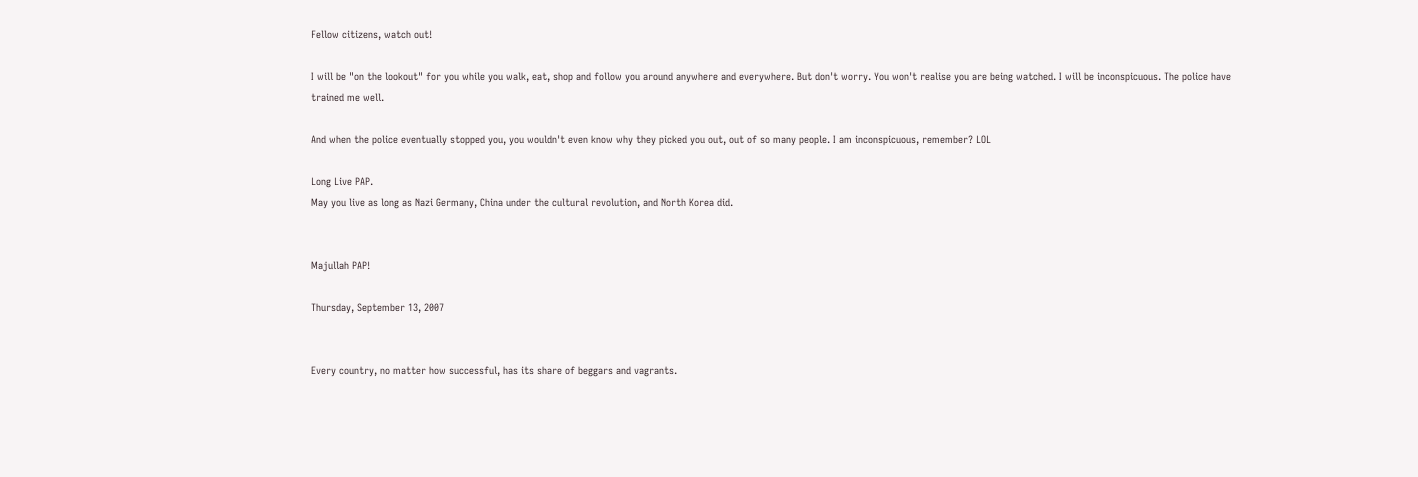Fellow citizens, watch out!

I will be "on the lookout" for you while you walk, eat, shop and follow you around anywhere and everywhere. But don't worry. You won't realise you are being watched. I will be inconspicuous. The police have trained me well.

And when the police eventually stopped you, you wouldn't even know why they picked you out, out of so many people. I am inconspicuous, remember? LOL

Long Live PAP.
May you live as long as Nazi Germany, China under the cultural revolution, and North Korea did.


Majullah PAP!

Thursday, September 13, 2007


Every country, no matter how successful, has its share of beggars and vagrants.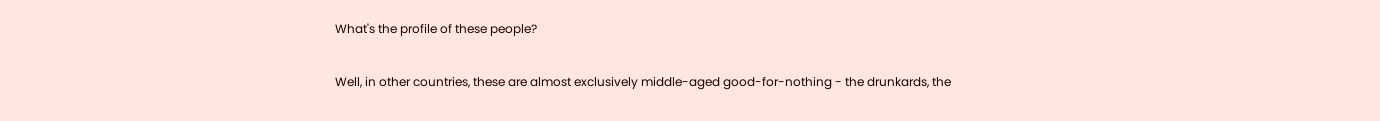What's the profile of these people?

Well, in other countries, these are almost exclusively middle-aged good-for-nothing - the drunkards, the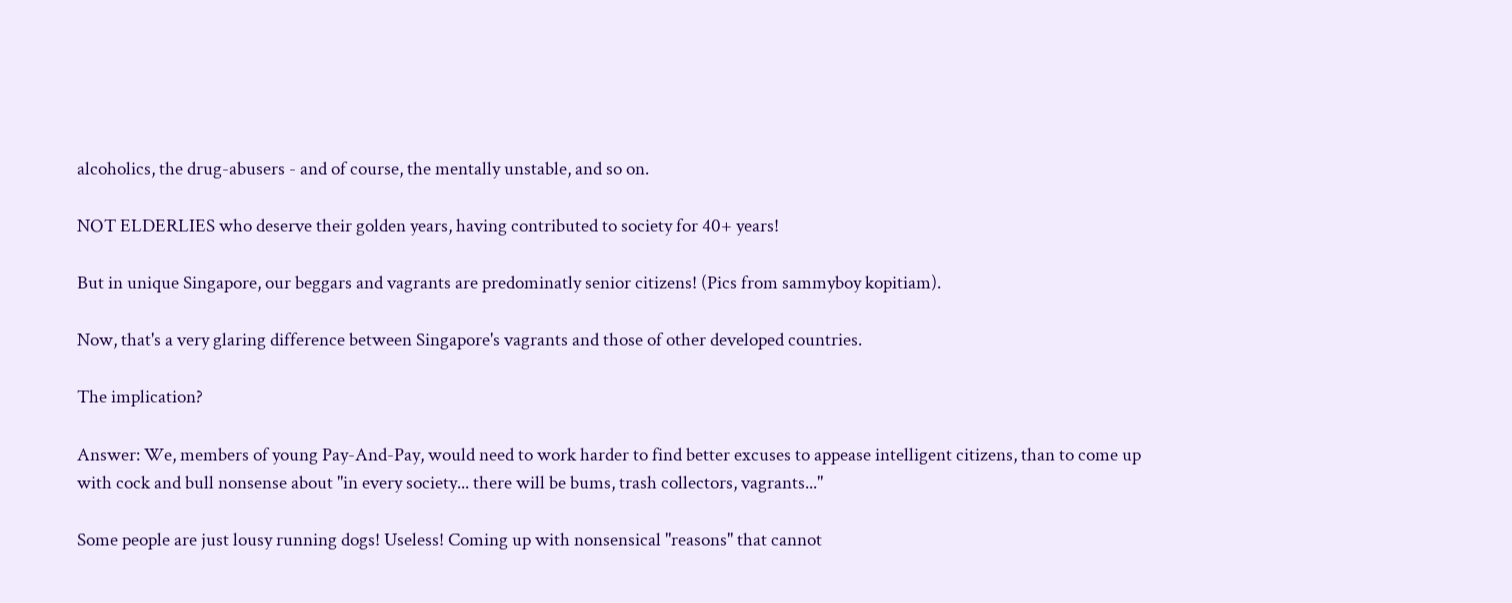alcoholics, the drug-abusers - and of course, the mentally unstable, and so on.

NOT ELDERLIES who deserve their golden years, having contributed to society for 40+ years!

But in unique Singapore, our beggars and vagrants are predominatly senior citizens! (Pics from sammyboy kopitiam).

Now, that's a very glaring difference between Singapore's vagrants and those of other developed countries.

The implication?

Answer: We, members of young Pay-And-Pay, would need to work harder to find better excuses to appease intelligent citizens, than to come up with cock and bull nonsense about "in every society... there will be bums, trash collectors, vagrants..."

Some people are just lousy running dogs! Useless! Coming up with nonsensical "reasons" that cannot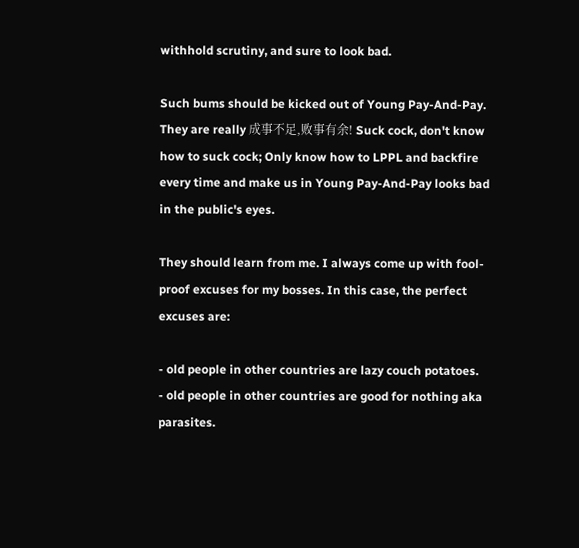withhold scrutiny, and sure to look bad.

Such bums should be kicked out of Young Pay-And-Pay. They are really 成事不足,败事有余! Suck cock, don't know how to suck cock; Only know how to LPPL and backfire every time and make us in Young Pay-And-Pay looks bad in the public's eyes.

They should learn from me. I always come up with fool-proof excuses for my bosses. In this case, the perfect excuses are:

- old people in other countries are lazy couch potatoes.
- old people in other countries are good for nothing aka parasites.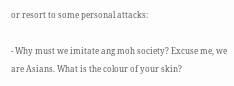or resort to some personal attacks:

- Why must we imitate ang moh society? Excuse me, we are Asians. What is the colour of your skin?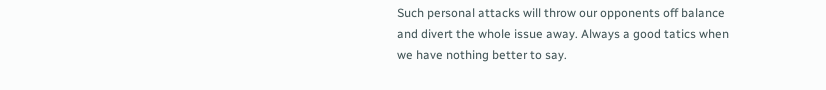Such personal attacks will throw our opponents off balance and divert the whole issue away. Always a good tatics when we have nothing better to say.